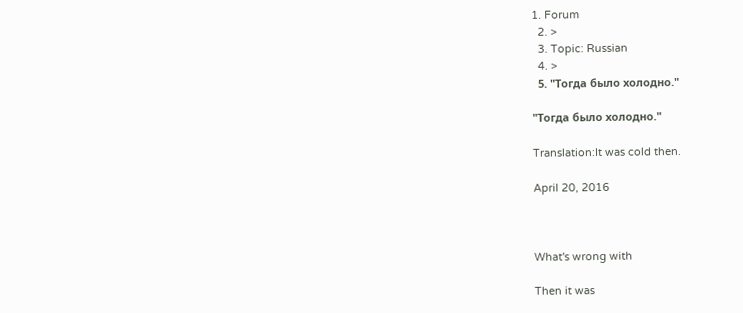1. Forum
  2. >
  3. Topic: Russian
  4. >
  5. "Тогда было холодно."

"Тогда было холодно."

Translation:It was cold then.

April 20, 2016



What's wrong with

Then it was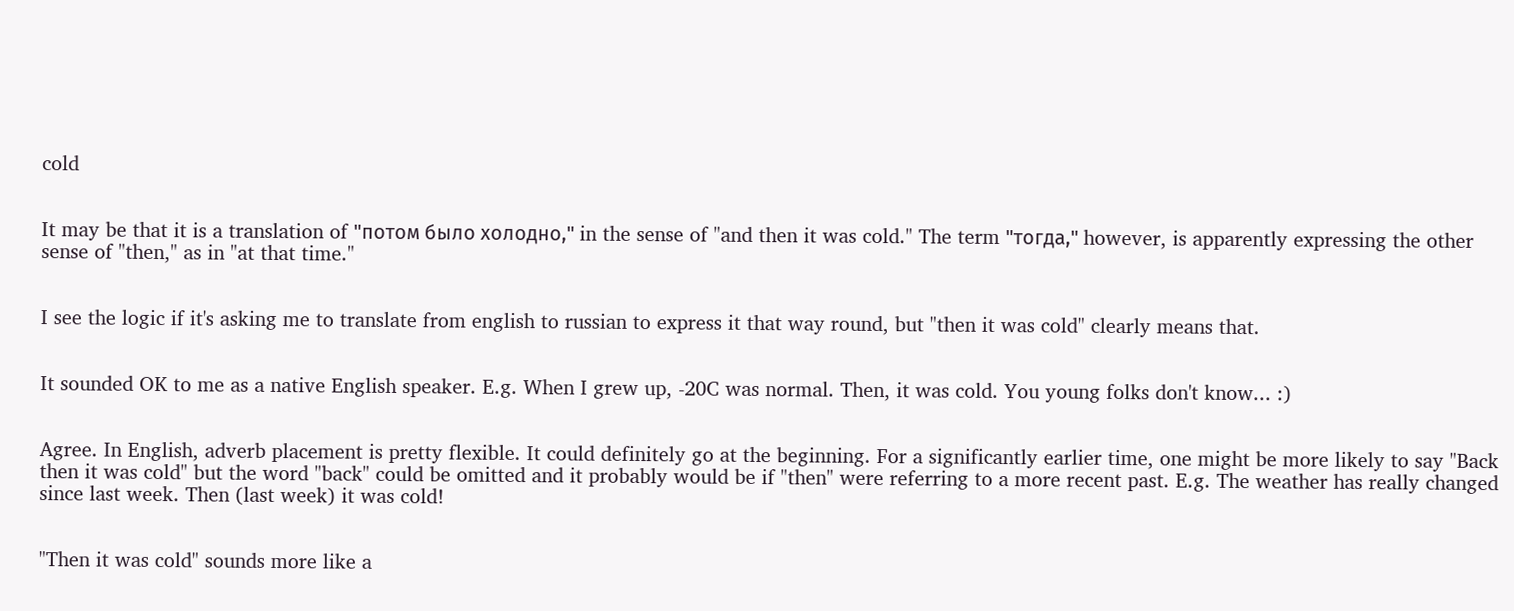cold


It may be that it is a translation of "потом было холодно," in the sense of "and then it was cold." The term "тогда," however, is apparently expressing the other sense of "then," as in "at that time."


I see the logic if it's asking me to translate from english to russian to express it that way round, but "then it was cold" clearly means that.


It sounded OK to me as a native English speaker. E.g. When I grew up, -20C was normal. Then, it was cold. You young folks don't know... :)


Agree. In English, adverb placement is pretty flexible. It could definitely go at the beginning. For a significantly earlier time, one might be more likely to say "Back then it was cold" but the word "back" could be omitted and it probably would be if "then" were referring to a more recent past. E.g. The weather has really changed since last week. Then (last week) it was cold!


"Then it was cold" sounds more like a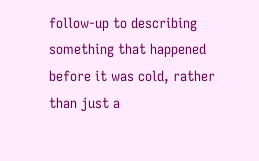follow-up to describing something that happened before it was cold, rather than just a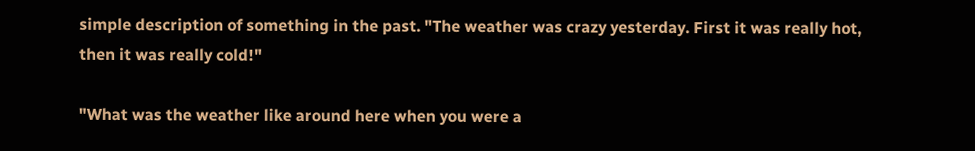simple description of something in the past. "The weather was crazy yesterday. First it was really hot, then it was really cold!"

"What was the weather like around here when you were a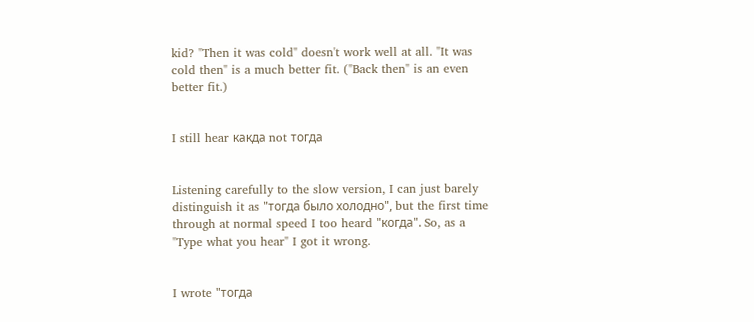kid? "Then it was cold" doesn't work well at all. "It was cold then" is a much better fit. ("Back then" is an even better fit.)


I still hear какда not тогда


Listening carefully to the slow version, I can just barely distinguish it as "тогда было холодно", but the first time through at normal speed I too heard "когда". So, as a "Type what you hear" I got it wrong.


I wrote "тогда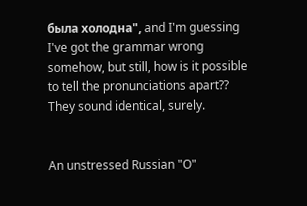была холодна", and I'm guessing I've got the grammar wrong somehow, but still, how is it possible to tell the pronunciations apart?? They sound identical, surely.


An unstressed Russian "O"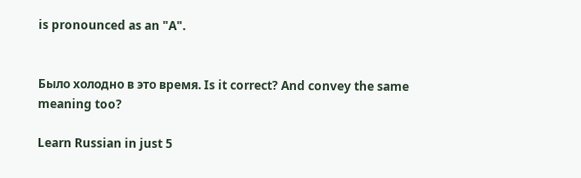is pronounced as an "A".


Было холодно в это время. Is it correct? And convey the same meaning too?

Learn Russian in just 5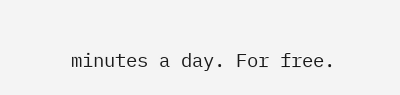minutes a day. For free.